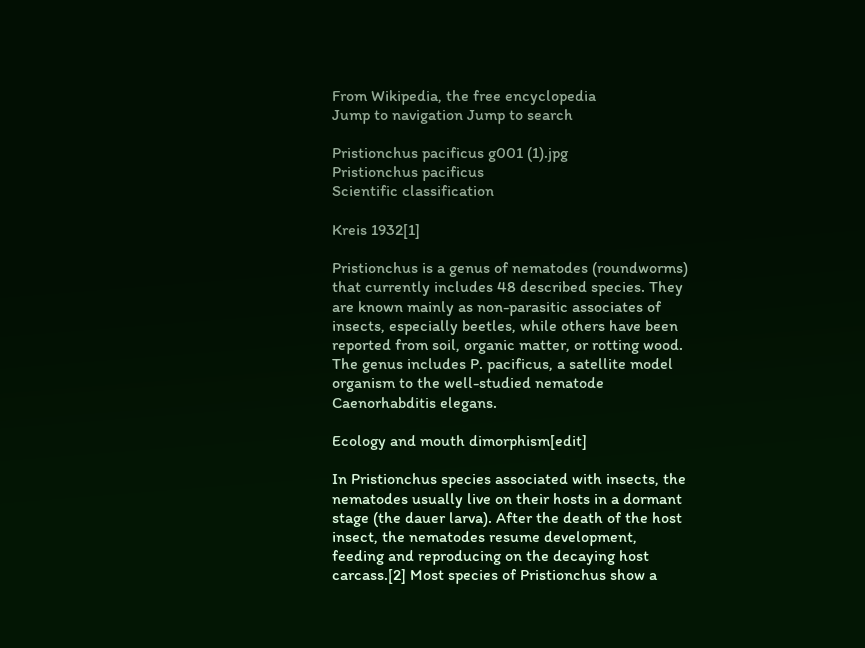From Wikipedia, the free encyclopedia
Jump to navigation Jump to search

Pristionchus pacificus g001 (1).jpg
Pristionchus pacificus
Scientific classification

Kreis 1932[1]

Pristionchus is a genus of nematodes (roundworms) that currently includes 48 described species. They are known mainly as non-parasitic associates of insects, especially beetles, while others have been reported from soil, organic matter, or rotting wood. The genus includes P. pacificus, a satellite model organism to the well-studied nematode Caenorhabditis elegans.

Ecology and mouth dimorphism[edit]

In Pristionchus species associated with insects, the nematodes usually live on their hosts in a dormant stage (the dauer larva). After the death of the host insect, the nematodes resume development, feeding and reproducing on the decaying host carcass.[2] Most species of Pristionchus show a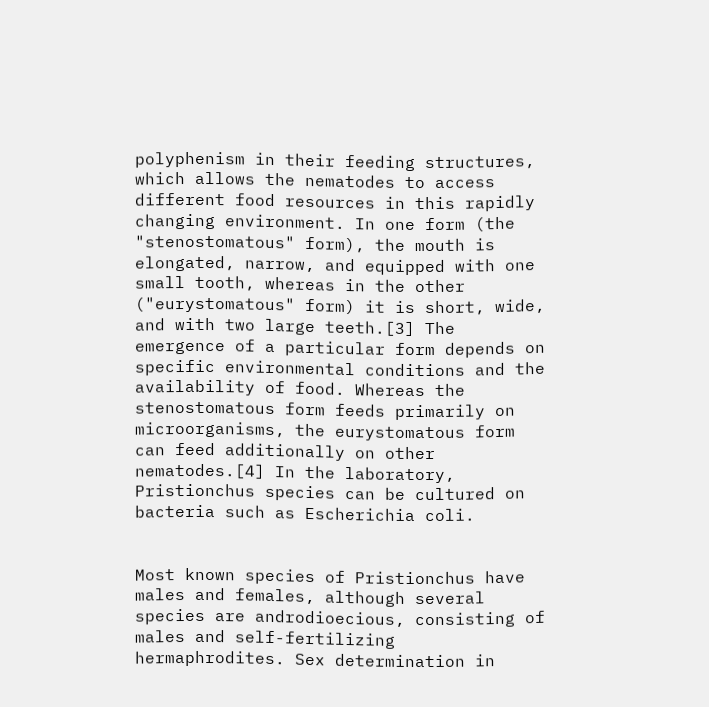polyphenism in their feeding structures, which allows the nematodes to access different food resources in this rapidly changing environment. In one form (the "stenostomatous" form), the mouth is elongated, narrow, and equipped with one small tooth, whereas in the other ("eurystomatous" form) it is short, wide, and with two large teeth.[3] The emergence of a particular form depends on specific environmental conditions and the availability of food. Whereas the stenostomatous form feeds primarily on microorganisms, the eurystomatous form can feed additionally on other nematodes.[4] In the laboratory, Pristionchus species can be cultured on bacteria such as Escherichia coli.


Most known species of Pristionchus have males and females, although several species are androdioecious, consisting of males and self-fertilizing hermaphrodites. Sex determination in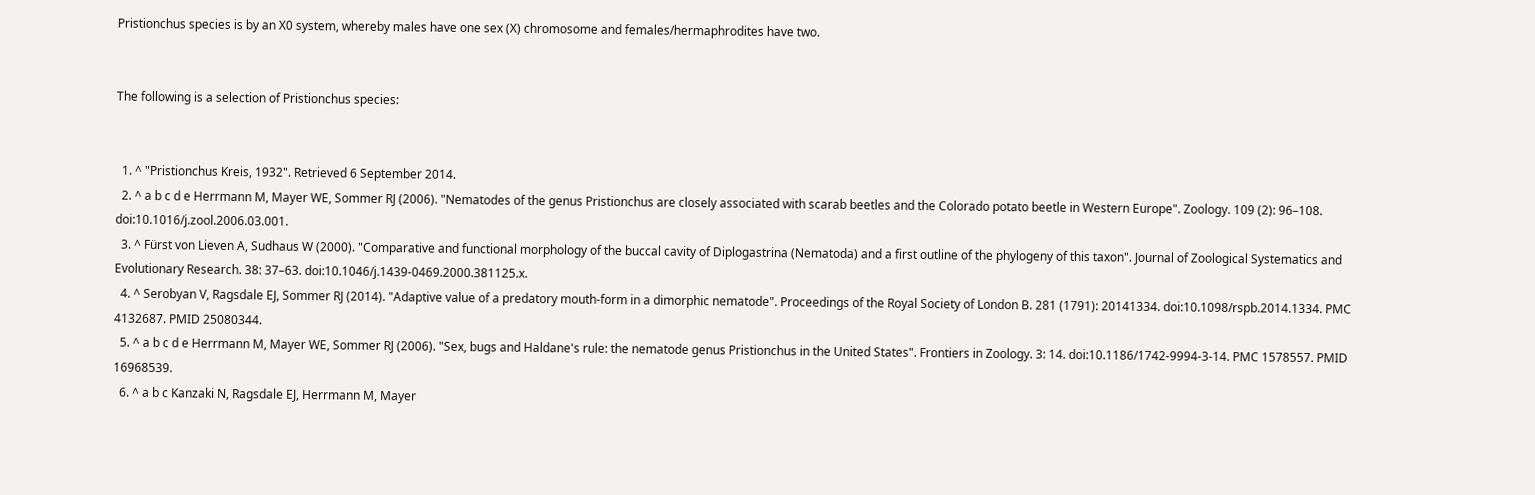Pristionchus species is by an X0 system, whereby males have one sex (X) chromosome and females/hermaphrodites have two.


The following is a selection of Pristionchus species:


  1. ^ "Pristionchus Kreis, 1932". Retrieved 6 September 2014.
  2. ^ a b c d e Herrmann M, Mayer WE, Sommer RJ (2006). "Nematodes of the genus Pristionchus are closely associated with scarab beetles and the Colorado potato beetle in Western Europe". Zoology. 109 (2): 96–108. doi:10.1016/j.zool.2006.03.001.
  3. ^ Fürst von Lieven A, Sudhaus W (2000). "Comparative and functional morphology of the buccal cavity of Diplogastrina (Nematoda) and a first outline of the phylogeny of this taxon". Journal of Zoological Systematics and Evolutionary Research. 38: 37–63. doi:10.1046/j.1439-0469.2000.381125.x.
  4. ^ Serobyan V, Ragsdale EJ, Sommer RJ (2014). "Adaptive value of a predatory mouth-form in a dimorphic nematode". Proceedings of the Royal Society of London B. 281 (1791): 20141334. doi:10.1098/rspb.2014.1334. PMC 4132687. PMID 25080344.
  5. ^ a b c d e Herrmann M, Mayer WE, Sommer RJ (2006). "Sex, bugs and Haldane's rule: the nematode genus Pristionchus in the United States". Frontiers in Zoology. 3: 14. doi:10.1186/1742-9994-3-14. PMC 1578557. PMID 16968539.
  6. ^ a b c Kanzaki N, Ragsdale EJ, Herrmann M, Mayer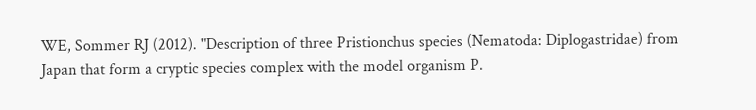WE, Sommer RJ (2012). "Description of three Pristionchus species (Nematoda: Diplogastridae) from Japan that form a cryptic species complex with the model organism P.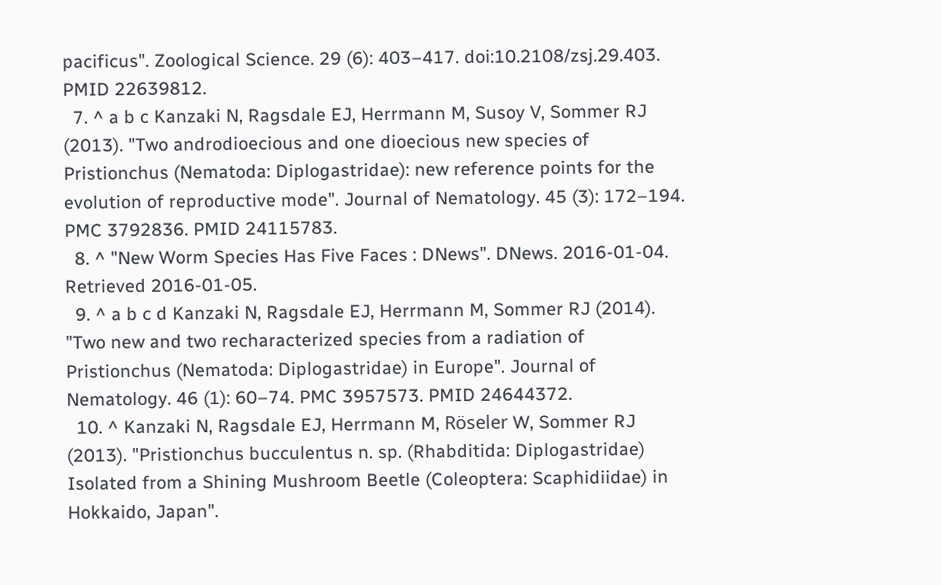pacificus". Zoological Science. 29 (6): 403–417. doi:10.2108/zsj.29.403. PMID 22639812.
  7. ^ a b c Kanzaki N, Ragsdale EJ, Herrmann M, Susoy V, Sommer RJ (2013). "Two androdioecious and one dioecious new species of Pristionchus (Nematoda: Diplogastridae): new reference points for the evolution of reproductive mode". Journal of Nematology. 45 (3): 172–194. PMC 3792836. PMID 24115783.
  8. ^ "New Worm Species Has Five Faces : DNews". DNews. 2016-01-04. Retrieved 2016-01-05.
  9. ^ a b c d Kanzaki N, Ragsdale EJ, Herrmann M, Sommer RJ (2014). "Two new and two recharacterized species from a radiation of Pristionchus (Nematoda: Diplogastridae) in Europe". Journal of Nematology. 46 (1): 60–74. PMC 3957573. PMID 24644372.
  10. ^ Kanzaki N, Ragsdale EJ, Herrmann M, Röseler W, Sommer RJ (2013). "Pristionchus bucculentus n. sp. (Rhabditida: Diplogastridae) Isolated from a Shining Mushroom Beetle (Coleoptera: Scaphidiidae) in Hokkaido, Japan".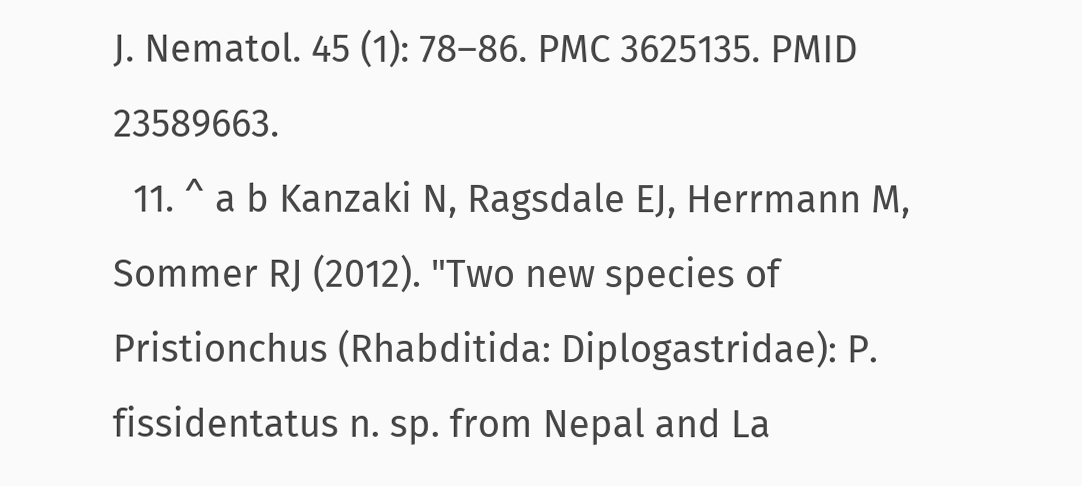J. Nematol. 45 (1): 78–86. PMC 3625135. PMID 23589663.
  11. ^ a b Kanzaki N, Ragsdale EJ, Herrmann M, Sommer RJ (2012). "Two new species of Pristionchus (Rhabditida: Diplogastridae): P. fissidentatus n. sp. from Nepal and La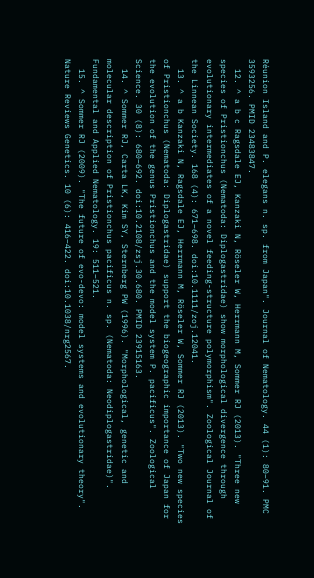Réunion Island and P. elegans n. sp. from Japan". Journal of Nematology. 44 (1): 80–91. PMC 3593256. PMID 23483847.
  12. ^ a b c Ragsdale EJ, Kanzaki N, Röseler W, Herrmann M, Sommer RJ (2013). "Three new species of Pristionchus (Nematoda: Diplogastridae) show morphological divergence through evolutionary intermediates of a novel feeding-structure polymorphism". Zoological Journal of the Linnean Society. 168 (4): 671–698. doi:10.1111/zoj.12041.
  13. ^ a b Kanzaki N, Ragsdale EJ, Herrmann M, Röseler W, Sommer RJ (2013). "Two new species of Pristionchus (Nematoda: Diplogastridae) support the biogeographic importance of Japan for the evolution of the genus Pristionchus and the model system P. pacificus". Zoological Science. 30 (8): 680–692. doi:10.2108/zsj.30.680. PMID 23915163.
  14. ^ Sommer RJ, Carta LK, Kim SY, Sternberg PW (1996). "Morphological, genetic and molecular description of Pristionchus pacificus n. sp. (Nematoda: Neodiplogastridae)". Fundamental and Applied Nematology. 19: 511–521.
  15. ^ Sommer RJ (2009). "The future of evo-devo: model systems and evolutionary theory". Nature Reviews Genetics. 10 (6): 416–422. doi:10.1038/nrg2567.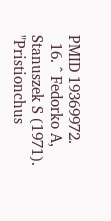PMID 19369972.
  16. ^ Fedorko A, Stanuszek S (1971). "Pristionchus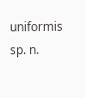uniformis sp. n.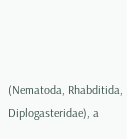(Nematoda, Rhabditida, Diplogasteridae), a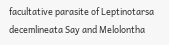facultative parasite of Leptinotarsa decemlineata Say and Melolontha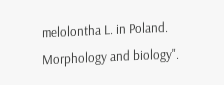melolontha L. in Poland. Morphology and biology".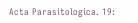Acta Parasitologica. 19: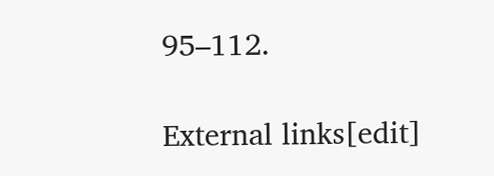95–112.

External links[edit]